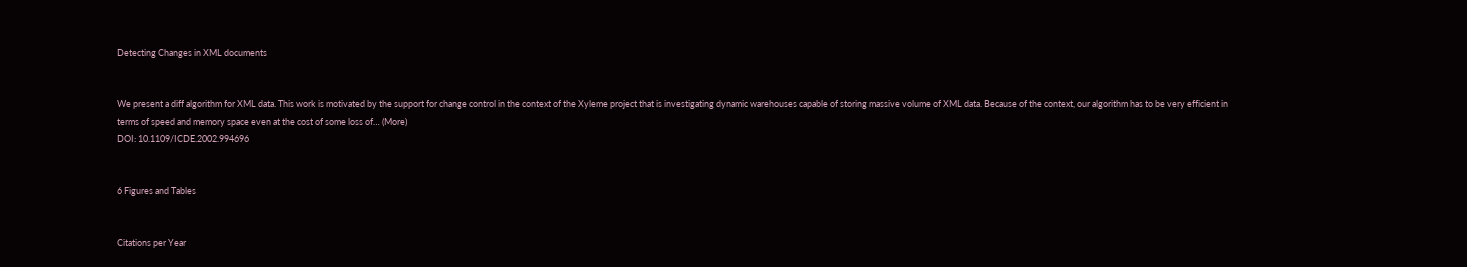Detecting Changes in XML documents


We present a diff algorithm for XML data. This work is motivated by the support for change control in the context of the Xyleme project that is investigating dynamic warehouses capable of storing massive volume of XML data. Because of the context, our algorithm has to be very efficient in terms of speed and memory space even at the cost of some loss of… (More)
DOI: 10.1109/ICDE.2002.994696


6 Figures and Tables


Citations per Year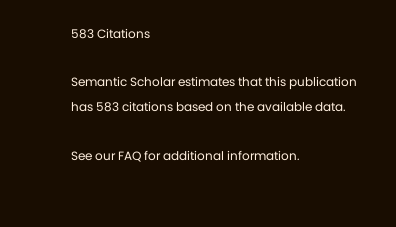583 Citations

Semantic Scholar estimates that this publication has 583 citations based on the available data.

See our FAQ for additional information.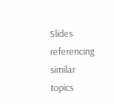Slides referencing similar topics